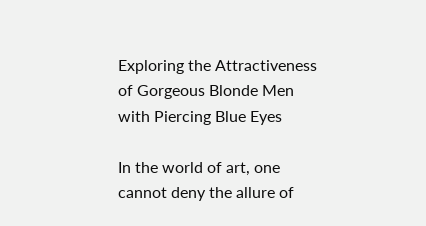Exploring the Attractiveness of Gorgeous Blonde Men with Piercing Blue Eyes

In the world of art, one cannot deny the allure of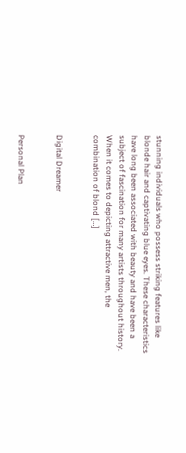stunning individuals who possess striking features like blonde hair and captivating blue eyes. These characteristics have long been associated with beauty and have been a subject of fascination for many artists throughout history. When it comes to depicting attractive men, the combination of blond […]


Digital Dreamer


Personal Plan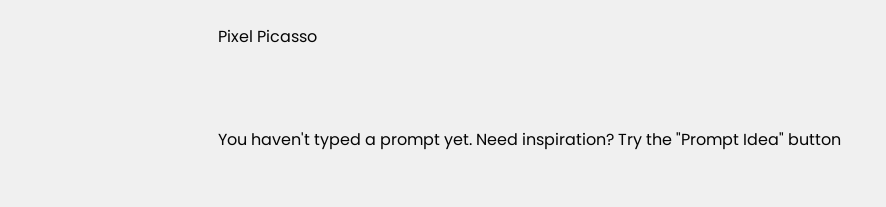Pixel Picasso


You haven't typed a prompt yet. Need inspiration? Try the "Prompt Idea" button